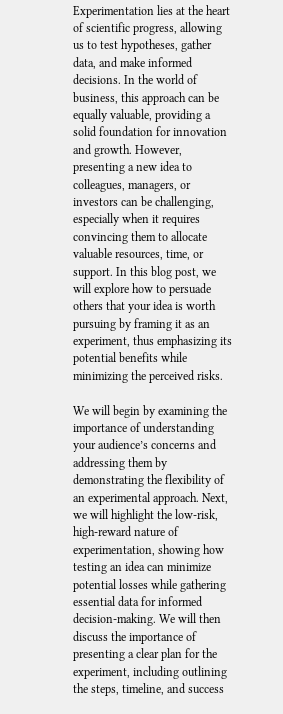Experimentation lies at the heart of scientific progress, allowing us to test hypotheses, gather data, and make informed decisions. In the world of business, this approach can be equally valuable, providing a solid foundation for innovation and growth. However, presenting a new idea to colleagues, managers, or investors can be challenging, especially when it requires convincing them to allocate valuable resources, time, or support. In this blog post, we will explore how to persuade others that your idea is worth pursuing by framing it as an experiment, thus emphasizing its potential benefits while minimizing the perceived risks.

We will begin by examining the importance of understanding your audience’s concerns and addressing them by demonstrating the flexibility of an experimental approach. Next, we will highlight the low-risk, high-reward nature of experimentation, showing how testing an idea can minimize potential losses while gathering essential data for informed decision-making. We will then discuss the importance of presenting a clear plan for the experiment, including outlining the steps, timeline, and success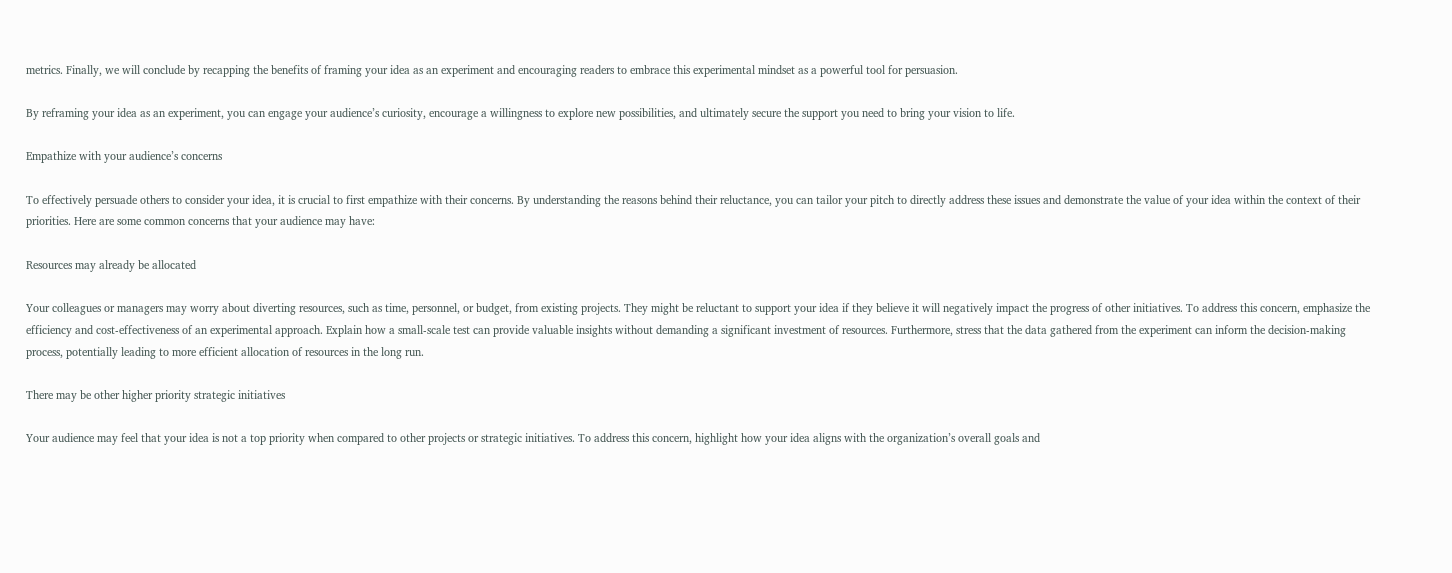metrics. Finally, we will conclude by recapping the benefits of framing your idea as an experiment and encouraging readers to embrace this experimental mindset as a powerful tool for persuasion.

By reframing your idea as an experiment, you can engage your audience’s curiosity, encourage a willingness to explore new possibilities, and ultimately secure the support you need to bring your vision to life.

Empathize with your audience’s concerns

To effectively persuade others to consider your idea, it is crucial to first empathize with their concerns. By understanding the reasons behind their reluctance, you can tailor your pitch to directly address these issues and demonstrate the value of your idea within the context of their priorities. Here are some common concerns that your audience may have:

Resources may already be allocated

Your colleagues or managers may worry about diverting resources, such as time, personnel, or budget, from existing projects. They might be reluctant to support your idea if they believe it will negatively impact the progress of other initiatives. To address this concern, emphasize the efficiency and cost-effectiveness of an experimental approach. Explain how a small-scale test can provide valuable insights without demanding a significant investment of resources. Furthermore, stress that the data gathered from the experiment can inform the decision-making process, potentially leading to more efficient allocation of resources in the long run.

There may be other higher priority strategic initiatives

Your audience may feel that your idea is not a top priority when compared to other projects or strategic initiatives. To address this concern, highlight how your idea aligns with the organization’s overall goals and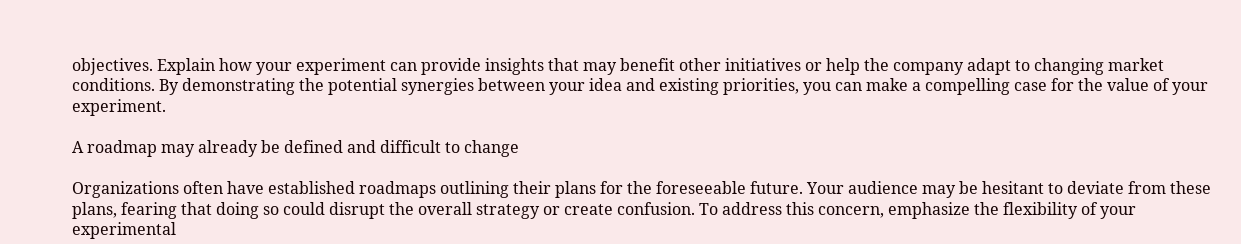objectives. Explain how your experiment can provide insights that may benefit other initiatives or help the company adapt to changing market conditions. By demonstrating the potential synergies between your idea and existing priorities, you can make a compelling case for the value of your experiment.

A roadmap may already be defined and difficult to change

Organizations often have established roadmaps outlining their plans for the foreseeable future. Your audience may be hesitant to deviate from these plans, fearing that doing so could disrupt the overall strategy or create confusion. To address this concern, emphasize the flexibility of your experimental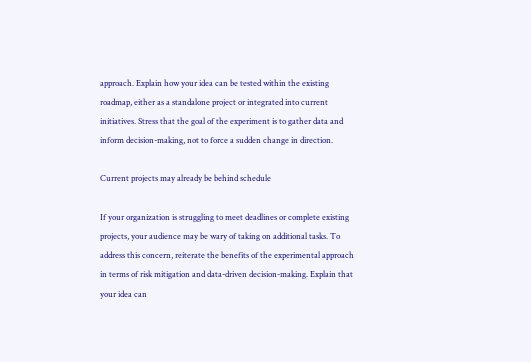approach. Explain how your idea can be tested within the existing roadmap, either as a standalone project or integrated into current initiatives. Stress that the goal of the experiment is to gather data and inform decision-making, not to force a sudden change in direction.

Current projects may already be behind schedule

If your organization is struggling to meet deadlines or complete existing projects, your audience may be wary of taking on additional tasks. To address this concern, reiterate the benefits of the experimental approach in terms of risk mitigation and data-driven decision-making. Explain that your idea can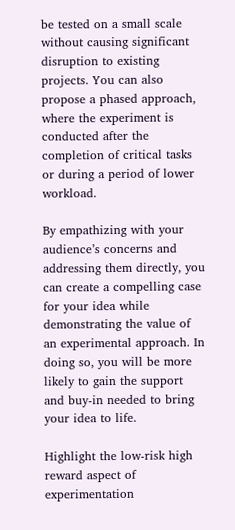be tested on a small scale without causing significant disruption to existing projects. You can also propose a phased approach, where the experiment is conducted after the completion of critical tasks or during a period of lower workload.

By empathizing with your audience’s concerns and addressing them directly, you can create a compelling case for your idea while demonstrating the value of an experimental approach. In doing so, you will be more likely to gain the support and buy-in needed to bring your idea to life.

Highlight the low-risk high reward aspect of experimentation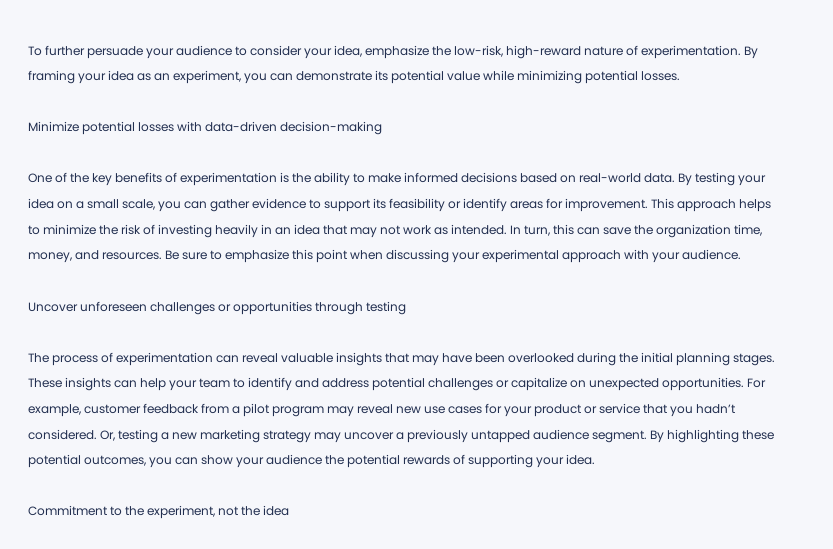To further persuade your audience to consider your idea, emphasize the low-risk, high-reward nature of experimentation. By framing your idea as an experiment, you can demonstrate its potential value while minimizing potential losses.

Minimize potential losses with data-driven decision-making

One of the key benefits of experimentation is the ability to make informed decisions based on real-world data. By testing your idea on a small scale, you can gather evidence to support its feasibility or identify areas for improvement. This approach helps to minimize the risk of investing heavily in an idea that may not work as intended. In turn, this can save the organization time, money, and resources. Be sure to emphasize this point when discussing your experimental approach with your audience.

Uncover unforeseen challenges or opportunities through testing

The process of experimentation can reveal valuable insights that may have been overlooked during the initial planning stages. These insights can help your team to identify and address potential challenges or capitalize on unexpected opportunities. For example, customer feedback from a pilot program may reveal new use cases for your product or service that you hadn’t considered. Or, testing a new marketing strategy may uncover a previously untapped audience segment. By highlighting these potential outcomes, you can show your audience the potential rewards of supporting your idea.

Commitment to the experiment, not the idea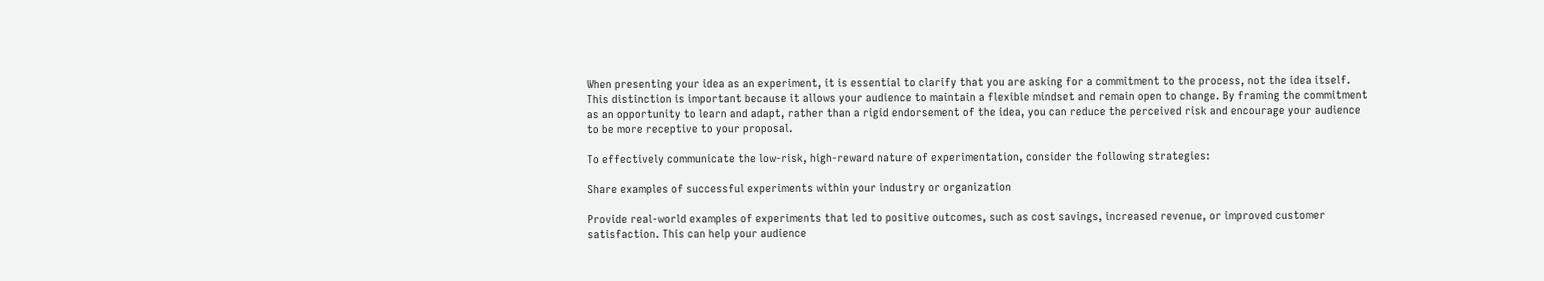When presenting your idea as an experiment, it is essential to clarify that you are asking for a commitment to the process, not the idea itself. This distinction is important because it allows your audience to maintain a flexible mindset and remain open to change. By framing the commitment as an opportunity to learn and adapt, rather than a rigid endorsement of the idea, you can reduce the perceived risk and encourage your audience to be more receptive to your proposal.

To effectively communicate the low-risk, high-reward nature of experimentation, consider the following strategies:

Share examples of successful experiments within your industry or organization

Provide real-world examples of experiments that led to positive outcomes, such as cost savings, increased revenue, or improved customer satisfaction. This can help your audience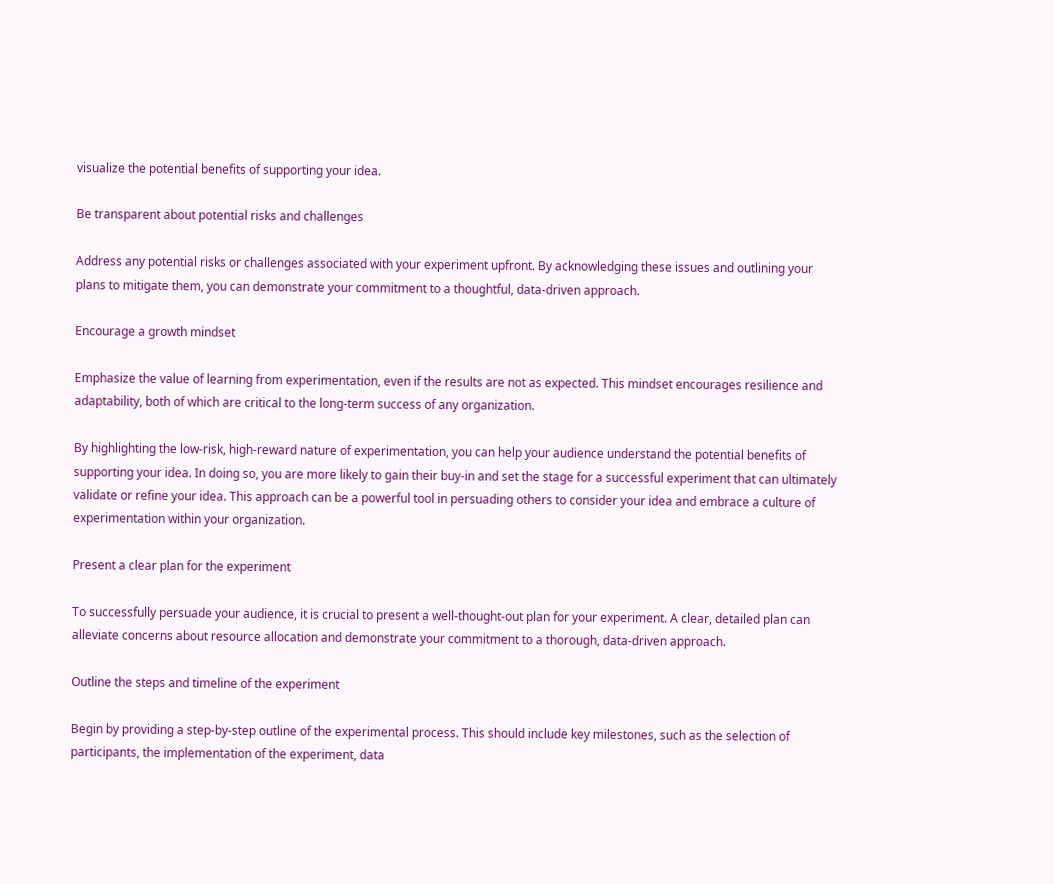visualize the potential benefits of supporting your idea.

Be transparent about potential risks and challenges

Address any potential risks or challenges associated with your experiment upfront. By acknowledging these issues and outlining your plans to mitigate them, you can demonstrate your commitment to a thoughtful, data-driven approach.

Encourage a growth mindset

Emphasize the value of learning from experimentation, even if the results are not as expected. This mindset encourages resilience and adaptability, both of which are critical to the long-term success of any organization.

By highlighting the low-risk, high-reward nature of experimentation, you can help your audience understand the potential benefits of supporting your idea. In doing so, you are more likely to gain their buy-in and set the stage for a successful experiment that can ultimately validate or refine your idea. This approach can be a powerful tool in persuading others to consider your idea and embrace a culture of experimentation within your organization.

Present a clear plan for the experiment

To successfully persuade your audience, it is crucial to present a well-thought-out plan for your experiment. A clear, detailed plan can alleviate concerns about resource allocation and demonstrate your commitment to a thorough, data-driven approach.

Outline the steps and timeline of the experiment

Begin by providing a step-by-step outline of the experimental process. This should include key milestones, such as the selection of participants, the implementation of the experiment, data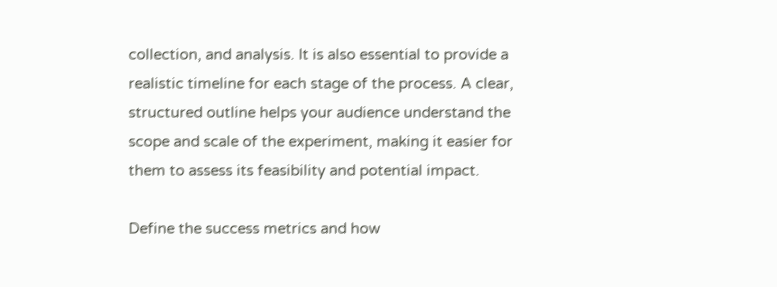collection, and analysis. It is also essential to provide a realistic timeline for each stage of the process. A clear, structured outline helps your audience understand the scope and scale of the experiment, making it easier for them to assess its feasibility and potential impact.

Define the success metrics and how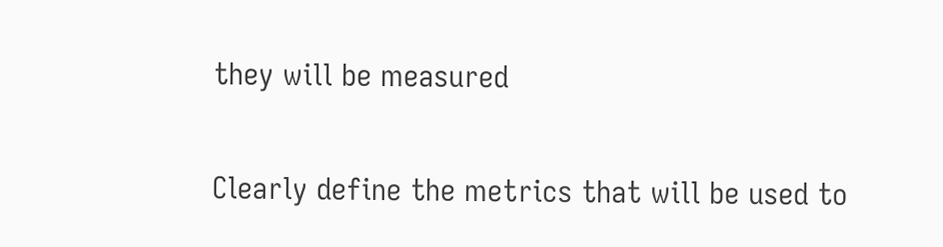they will be measured

Clearly define the metrics that will be used to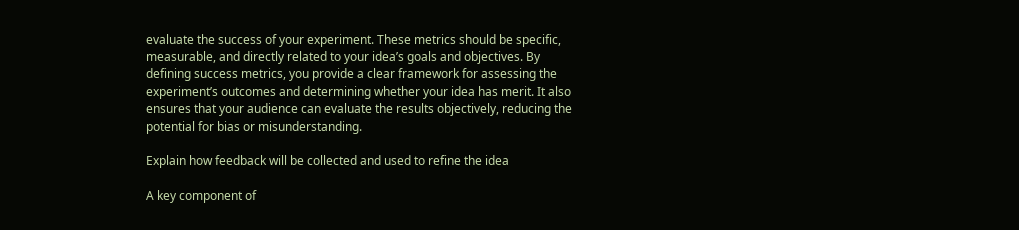evaluate the success of your experiment. These metrics should be specific, measurable, and directly related to your idea’s goals and objectives. By defining success metrics, you provide a clear framework for assessing the experiment’s outcomes and determining whether your idea has merit. It also ensures that your audience can evaluate the results objectively, reducing the potential for bias or misunderstanding.

Explain how feedback will be collected and used to refine the idea

A key component of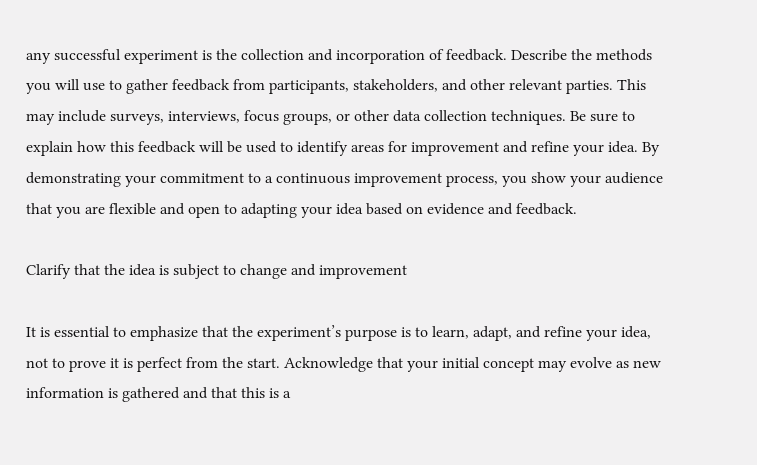any successful experiment is the collection and incorporation of feedback. Describe the methods you will use to gather feedback from participants, stakeholders, and other relevant parties. This may include surveys, interviews, focus groups, or other data collection techniques. Be sure to explain how this feedback will be used to identify areas for improvement and refine your idea. By demonstrating your commitment to a continuous improvement process, you show your audience that you are flexible and open to adapting your idea based on evidence and feedback.

Clarify that the idea is subject to change and improvement

It is essential to emphasize that the experiment’s purpose is to learn, adapt, and refine your idea, not to prove it is perfect from the start. Acknowledge that your initial concept may evolve as new information is gathered and that this is a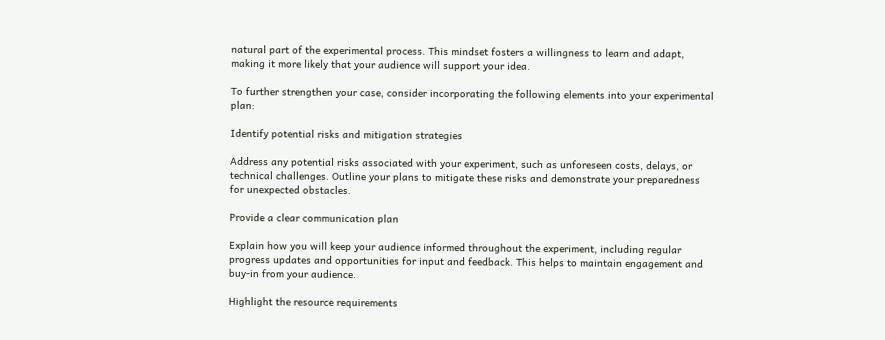natural part of the experimental process. This mindset fosters a willingness to learn and adapt, making it more likely that your audience will support your idea.

To further strengthen your case, consider incorporating the following elements into your experimental plan:

Identify potential risks and mitigation strategies

Address any potential risks associated with your experiment, such as unforeseen costs, delays, or technical challenges. Outline your plans to mitigate these risks and demonstrate your preparedness for unexpected obstacles.

Provide a clear communication plan

Explain how you will keep your audience informed throughout the experiment, including regular progress updates and opportunities for input and feedback. This helps to maintain engagement and buy-in from your audience.

Highlight the resource requirements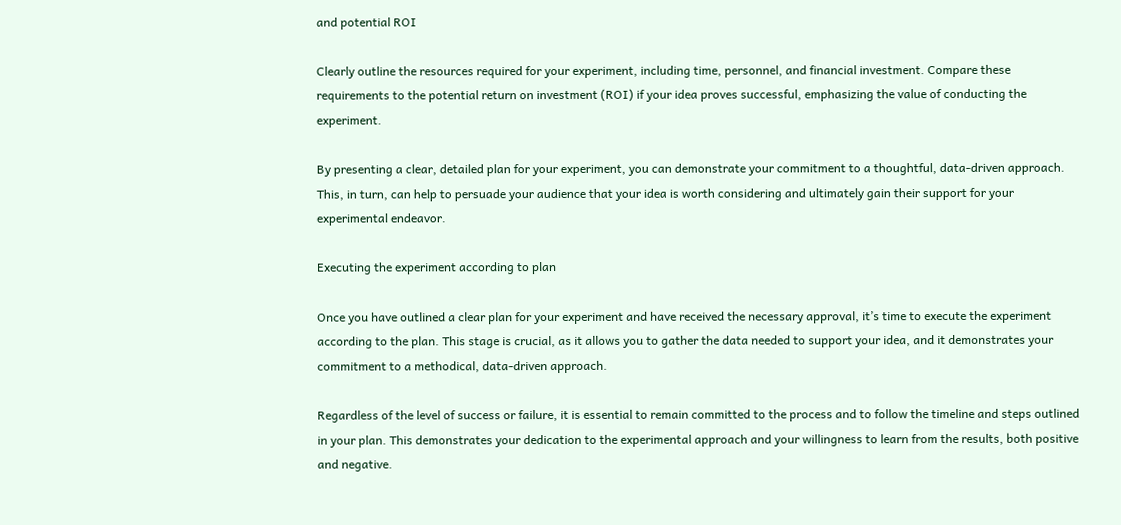and potential ROI

Clearly outline the resources required for your experiment, including time, personnel, and financial investment. Compare these requirements to the potential return on investment (ROI) if your idea proves successful, emphasizing the value of conducting the experiment.

By presenting a clear, detailed plan for your experiment, you can demonstrate your commitment to a thoughtful, data-driven approach. This, in turn, can help to persuade your audience that your idea is worth considering and ultimately gain their support for your experimental endeavor.

Executing the experiment according to plan

Once you have outlined a clear plan for your experiment and have received the necessary approval, it’s time to execute the experiment according to the plan. This stage is crucial, as it allows you to gather the data needed to support your idea, and it demonstrates your commitment to a methodical, data-driven approach.

Regardless of the level of success or failure, it is essential to remain committed to the process and to follow the timeline and steps outlined in your plan. This demonstrates your dedication to the experimental approach and your willingness to learn from the results, both positive and negative.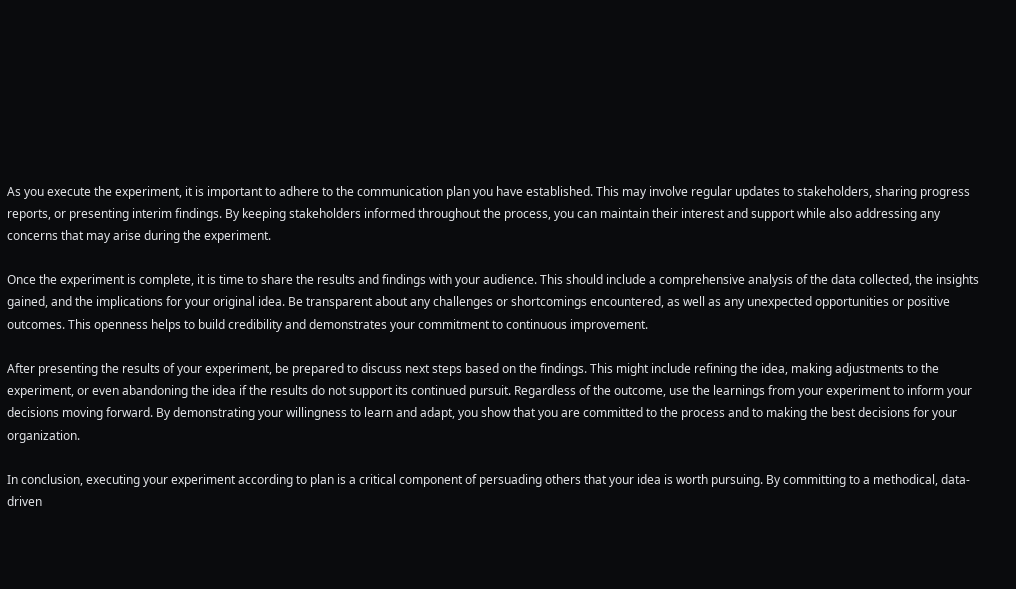As you execute the experiment, it is important to adhere to the communication plan you have established. This may involve regular updates to stakeholders, sharing progress reports, or presenting interim findings. By keeping stakeholders informed throughout the process, you can maintain their interest and support while also addressing any concerns that may arise during the experiment.

Once the experiment is complete, it is time to share the results and findings with your audience. This should include a comprehensive analysis of the data collected, the insights gained, and the implications for your original idea. Be transparent about any challenges or shortcomings encountered, as well as any unexpected opportunities or positive outcomes. This openness helps to build credibility and demonstrates your commitment to continuous improvement.

After presenting the results of your experiment, be prepared to discuss next steps based on the findings. This might include refining the idea, making adjustments to the experiment, or even abandoning the idea if the results do not support its continued pursuit. Regardless of the outcome, use the learnings from your experiment to inform your decisions moving forward. By demonstrating your willingness to learn and adapt, you show that you are committed to the process and to making the best decisions for your organization.

In conclusion, executing your experiment according to plan is a critical component of persuading others that your idea is worth pursuing. By committing to a methodical, data-driven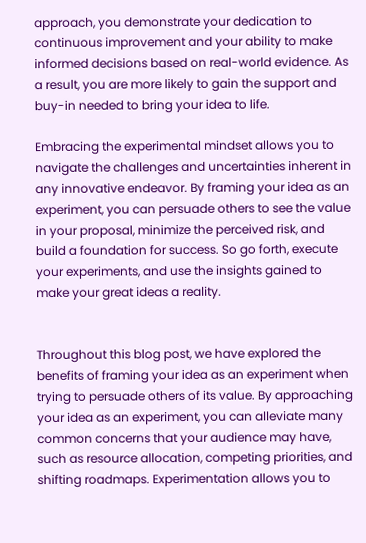approach, you demonstrate your dedication to continuous improvement and your ability to make informed decisions based on real-world evidence. As a result, you are more likely to gain the support and buy-in needed to bring your idea to life.

Embracing the experimental mindset allows you to navigate the challenges and uncertainties inherent in any innovative endeavor. By framing your idea as an experiment, you can persuade others to see the value in your proposal, minimize the perceived risk, and build a foundation for success. So go forth, execute your experiments, and use the insights gained to make your great ideas a reality.


Throughout this blog post, we have explored the benefits of framing your idea as an experiment when trying to persuade others of its value. By approaching your idea as an experiment, you can alleviate many common concerns that your audience may have, such as resource allocation, competing priorities, and shifting roadmaps. Experimentation allows you to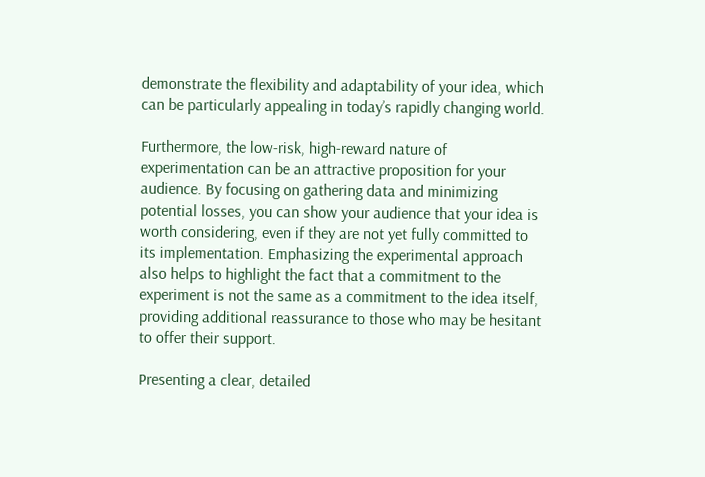demonstrate the flexibility and adaptability of your idea, which can be particularly appealing in today’s rapidly changing world.

Furthermore, the low-risk, high-reward nature of experimentation can be an attractive proposition for your audience. By focusing on gathering data and minimizing potential losses, you can show your audience that your idea is worth considering, even if they are not yet fully committed to its implementation. Emphasizing the experimental approach also helps to highlight the fact that a commitment to the experiment is not the same as a commitment to the idea itself, providing additional reassurance to those who may be hesitant to offer their support.

Presenting a clear, detailed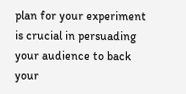plan for your experiment is crucial in persuading your audience to back your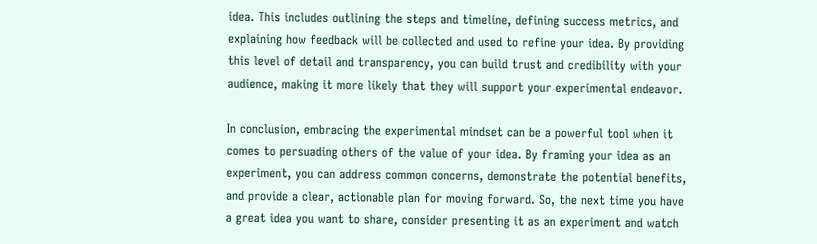idea. This includes outlining the steps and timeline, defining success metrics, and explaining how feedback will be collected and used to refine your idea. By providing this level of detail and transparency, you can build trust and credibility with your audience, making it more likely that they will support your experimental endeavor.

In conclusion, embracing the experimental mindset can be a powerful tool when it comes to persuading others of the value of your idea. By framing your idea as an experiment, you can address common concerns, demonstrate the potential benefits, and provide a clear, actionable plan for moving forward. So, the next time you have a great idea you want to share, consider presenting it as an experiment and watch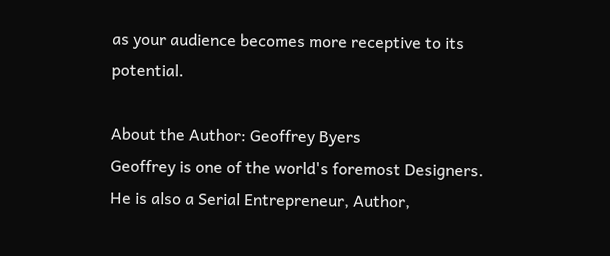as your audience becomes more receptive to its potential.

About the Author: Geoffrey Byers
Geoffrey is one of the world's foremost Designers. He is also a Serial Entrepreneur, Author,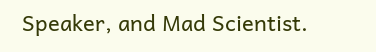Speaker, and Mad Scientist.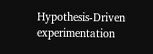Hypothesis-Driven experimentation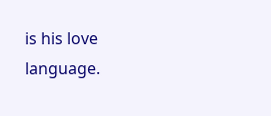is his love language.